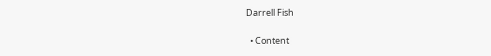Darrell Fish

  • Content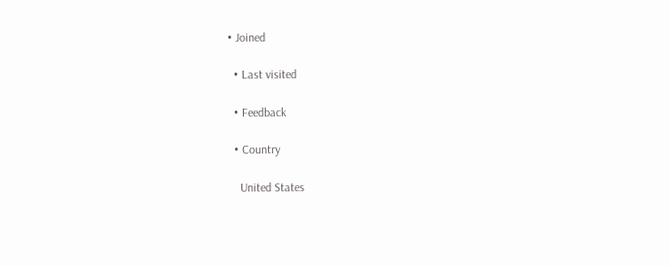• Joined

  • Last visited

  • Feedback

  • Country

    United States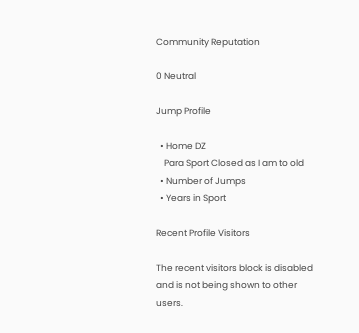Community Reputation

0 Neutral

Jump Profile

  • Home DZ
    Para Sport Closed as I am to old
  • Number of Jumps
  • Years in Sport

Recent Profile Visitors

The recent visitors block is disabled and is not being shown to other users.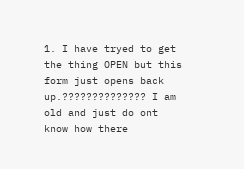1. I have tryed to get the thing OPEN but this form just opens back up.?????????????? I am old and just do ont know how there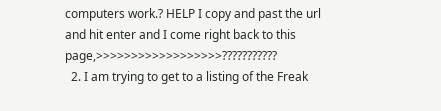computers work.? HELP I copy and past the url and hit enter and I come right back to this page,>>>>>>>>>>>>>>>>>>???????????
  2. I am trying to get to a listing of the Freak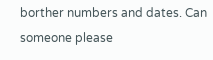borther numbers and dates. Can someone please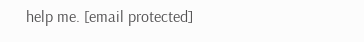help me. [email protected]